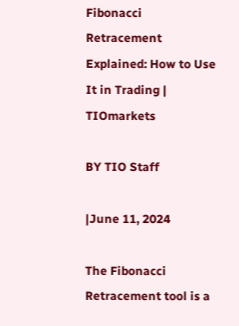Fibonacci Retracement Explained: How to Use It in Trading | TIOmarkets

BY TIO Staff

|June 11, 2024

The Fibonacci Retracement tool is a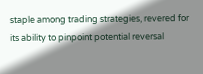staple among trading strategies, revered for its ability to pinpoint potential reversal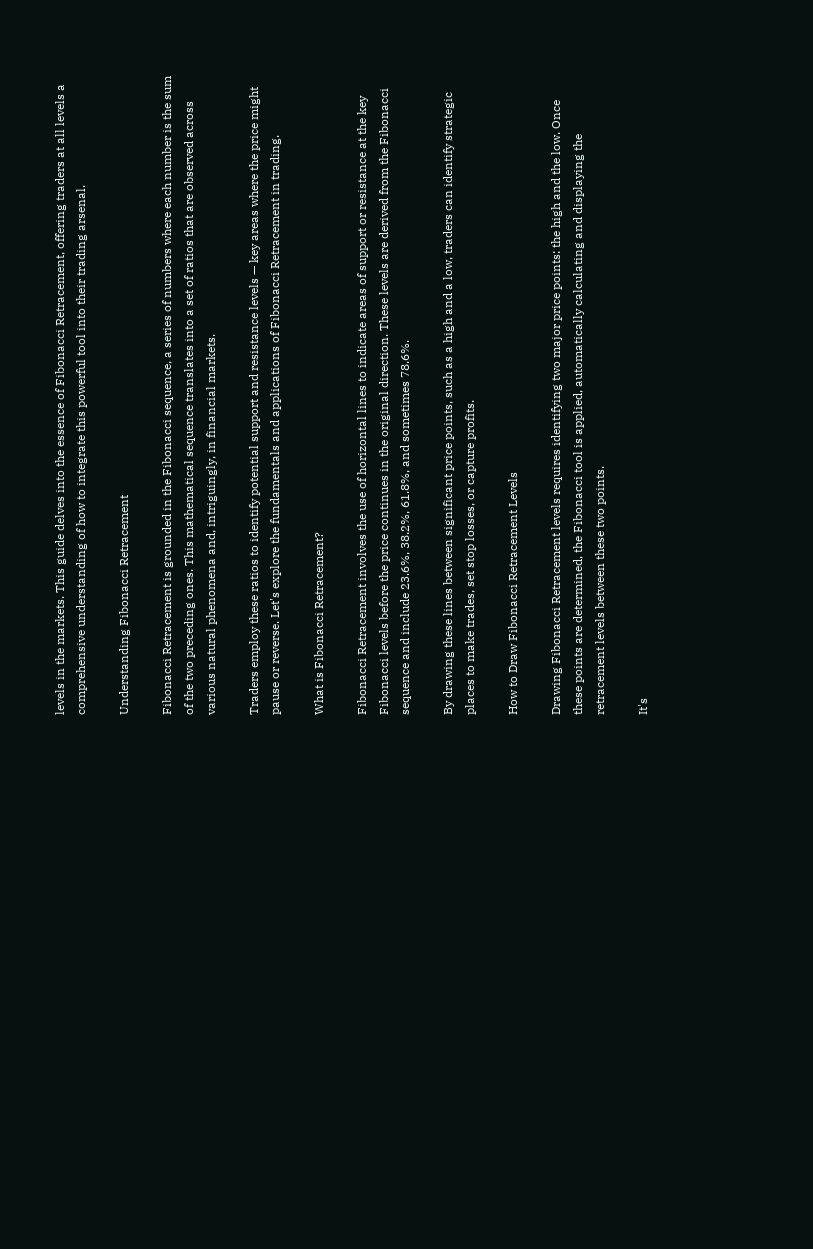levels in the markets. This guide delves into the essence of Fibonacci Retracement, offering traders at all levels a comprehensive understanding of how to integrate this powerful tool into their trading arsenal.

Understanding Fibonacci Retracement

Fibonacci Retracement is grounded in the Fibonacci sequence, a series of numbers where each number is the sum of the two preceding ones. This mathematical sequence translates into a set of ratios that are observed across various natural phenomena and, intriguingly, in financial markets.

Traders employ these ratios to identify potential support and resistance levels — key areas where the price might pause or reverse. Let's explore the fundamentals and applications of Fibonacci Retracement in trading.

What is Fibonacci Retracement?

Fibonacci Retracement involves the use of horizontal lines to indicate areas of support or resistance at the key Fibonacci levels before the price continues in the original direction. These levels are derived from the Fibonacci sequence and include 23.6%, 38.2%, 61.8%, and sometimes 78.6%.

By drawing these lines between significant price points, such as a high and a low, traders can identify strategic places to make trades, set stop losses, or capture profits.

How to Draw Fibonacci Retracement Levels

Drawing Fibonacci Retracement levels requires identifying two major price points: the high and the low. Once these points are determined, the Fibonacci tool is applied, automatically calculating and displaying the retracement levels between these two points.

It's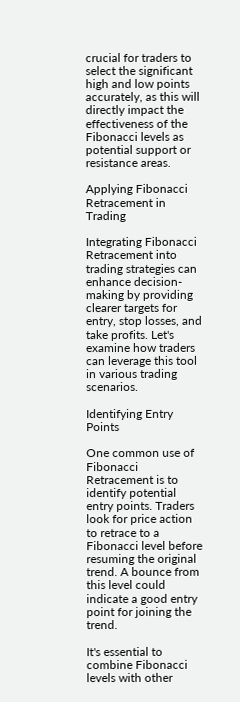crucial for traders to select the significant high and low points accurately, as this will directly impact the effectiveness of the Fibonacci levels as potential support or resistance areas.

Applying Fibonacci Retracement in Trading

Integrating Fibonacci Retracement into trading strategies can enhance decision-making by providing clearer targets for entry, stop losses, and take profits. Let's examine how traders can leverage this tool in various trading scenarios.

Identifying Entry Points

One common use of Fibonacci Retracement is to identify potential entry points. Traders look for price action to retrace to a Fibonacci level before resuming the original trend. A bounce from this level could indicate a good entry point for joining the trend.

It's essential to combine Fibonacci levels with other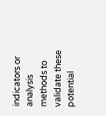indicators or analysis methods to validate these potential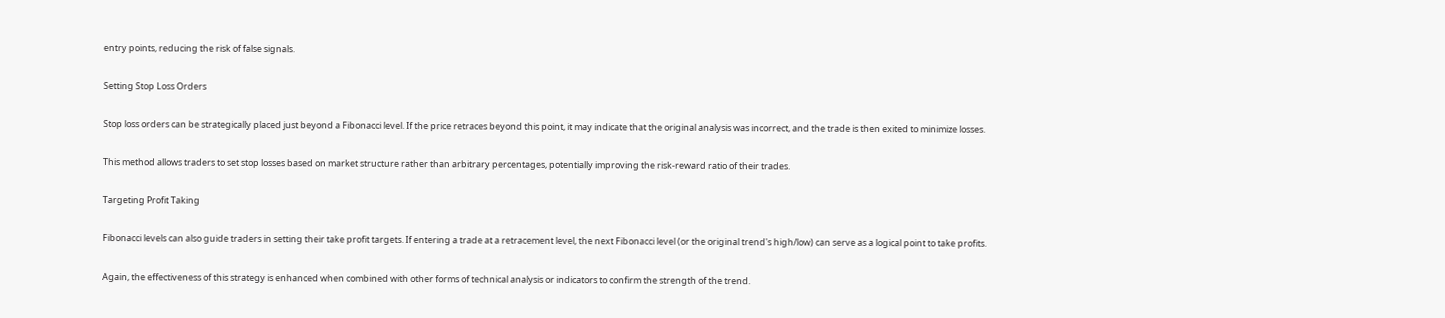entry points, reducing the risk of false signals.

Setting Stop Loss Orders

Stop loss orders can be strategically placed just beyond a Fibonacci level. If the price retraces beyond this point, it may indicate that the original analysis was incorrect, and the trade is then exited to minimize losses.

This method allows traders to set stop losses based on market structure rather than arbitrary percentages, potentially improving the risk-reward ratio of their trades.

Targeting Profit Taking

Fibonacci levels can also guide traders in setting their take profit targets. If entering a trade at a retracement level, the next Fibonacci level (or the original trend's high/low) can serve as a logical point to take profits.

Again, the effectiveness of this strategy is enhanced when combined with other forms of technical analysis or indicators to confirm the strength of the trend.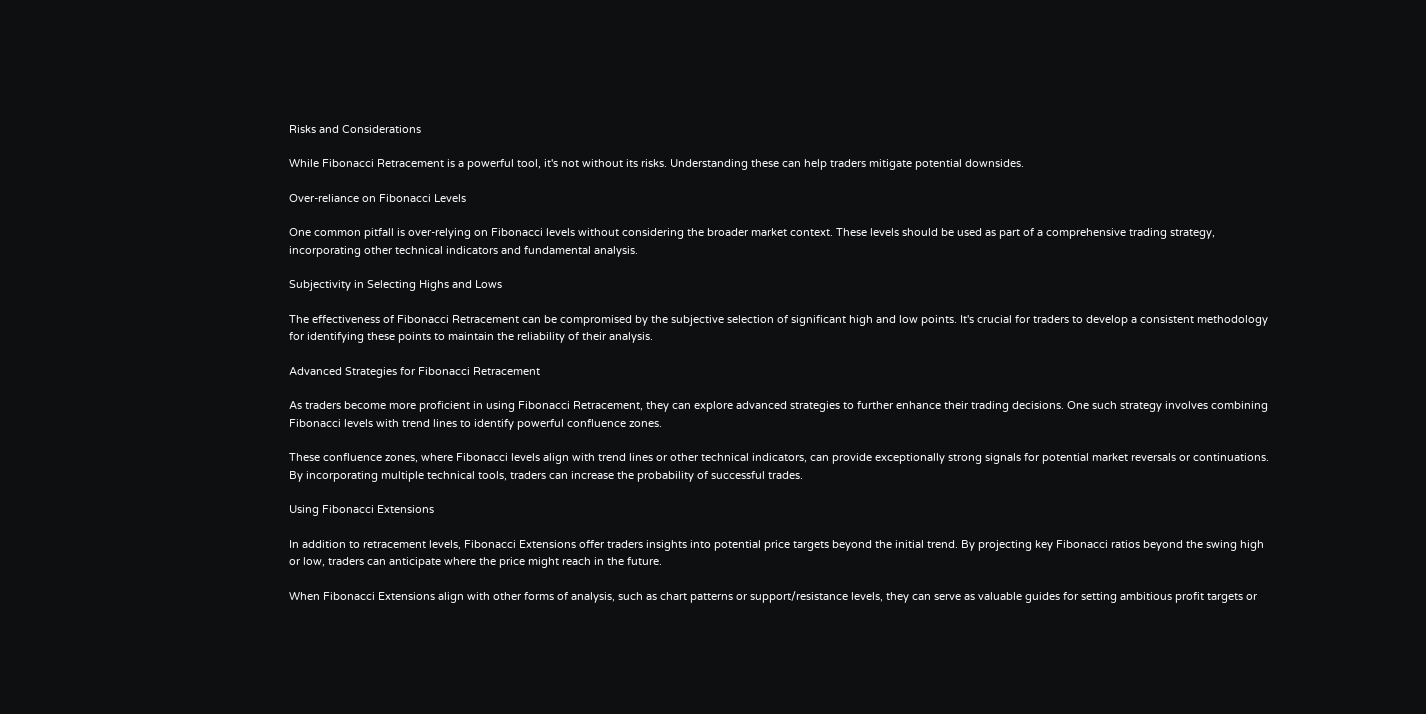Risks and Considerations

While Fibonacci Retracement is a powerful tool, it's not without its risks. Understanding these can help traders mitigate potential downsides.

Over-reliance on Fibonacci Levels

One common pitfall is over-relying on Fibonacci levels without considering the broader market context. These levels should be used as part of a comprehensive trading strategy, incorporating other technical indicators and fundamental analysis.

Subjectivity in Selecting Highs and Lows

The effectiveness of Fibonacci Retracement can be compromised by the subjective selection of significant high and low points. It's crucial for traders to develop a consistent methodology for identifying these points to maintain the reliability of their analysis.

Advanced Strategies for Fibonacci Retracement

As traders become more proficient in using Fibonacci Retracement, they can explore advanced strategies to further enhance their trading decisions. One such strategy involves combining Fibonacci levels with trend lines to identify powerful confluence zones.

These confluence zones, where Fibonacci levels align with trend lines or other technical indicators, can provide exceptionally strong signals for potential market reversals or continuations. By incorporating multiple technical tools, traders can increase the probability of successful trades.

Using Fibonacci Extensions

In addition to retracement levels, Fibonacci Extensions offer traders insights into potential price targets beyond the initial trend. By projecting key Fibonacci ratios beyond the swing high or low, traders can anticipate where the price might reach in the future.

When Fibonacci Extensions align with other forms of analysis, such as chart patterns or support/resistance levels, they can serve as valuable guides for setting ambitious profit targets or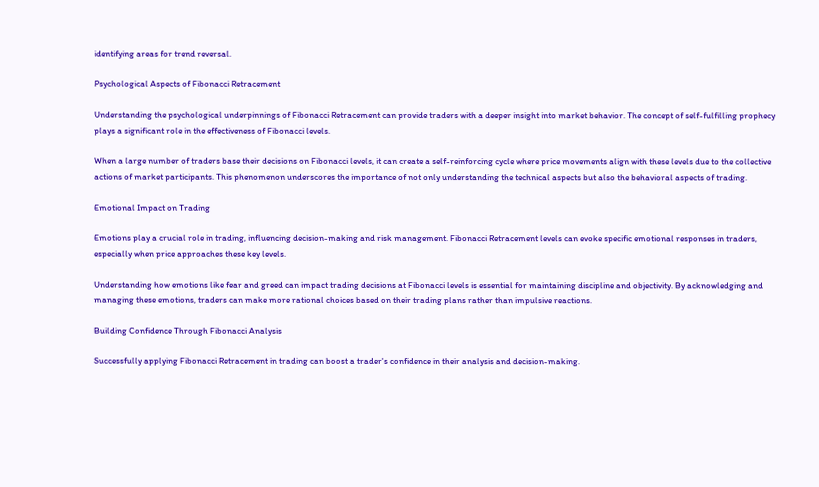identifying areas for trend reversal.

Psychological Aspects of Fibonacci Retracement

Understanding the psychological underpinnings of Fibonacci Retracement can provide traders with a deeper insight into market behavior. The concept of self-fulfilling prophecy plays a significant role in the effectiveness of Fibonacci levels.

When a large number of traders base their decisions on Fibonacci levels, it can create a self-reinforcing cycle where price movements align with these levels due to the collective actions of market participants. This phenomenon underscores the importance of not only understanding the technical aspects but also the behavioral aspects of trading.

Emotional Impact on Trading

Emotions play a crucial role in trading, influencing decision-making and risk management. Fibonacci Retracement levels can evoke specific emotional responses in traders, especially when price approaches these key levels.

Understanding how emotions like fear and greed can impact trading decisions at Fibonacci levels is essential for maintaining discipline and objectivity. By acknowledging and managing these emotions, traders can make more rational choices based on their trading plans rather than impulsive reactions.

Building Confidence Through Fibonacci Analysis

Successfully applying Fibonacci Retracement in trading can boost a trader's confidence in their analysis and decision-making.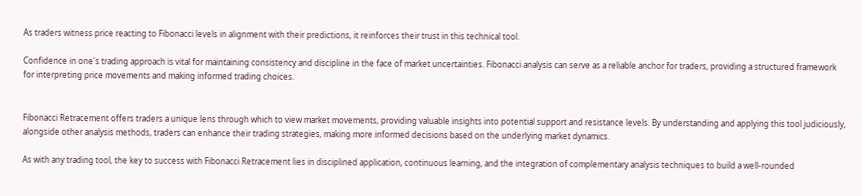As traders witness price reacting to Fibonacci levels in alignment with their predictions, it reinforces their trust in this technical tool.

Confidence in one's trading approach is vital for maintaining consistency and discipline in the face of market uncertainties. Fibonacci analysis can serve as a reliable anchor for traders, providing a structured framework for interpreting price movements and making informed trading choices.


Fibonacci Retracement offers traders a unique lens through which to view market movements, providing valuable insights into potential support and resistance levels. By understanding and applying this tool judiciously, alongside other analysis methods, traders can enhance their trading strategies, making more informed decisions based on the underlying market dynamics.

As with any trading tool, the key to success with Fibonacci Retracement lies in disciplined application, continuous learning, and the integration of complementary analysis techniques to build a well-rounded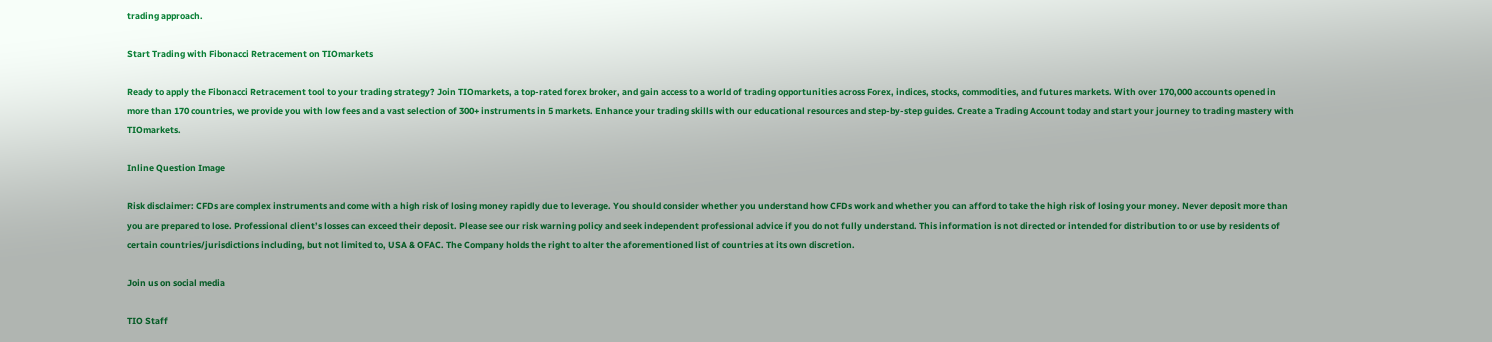trading approach.

Start Trading with Fibonacci Retracement on TIOmarkets

Ready to apply the Fibonacci Retracement tool to your trading strategy? Join TIOmarkets, a top-rated forex broker, and gain access to a world of trading opportunities across Forex, indices, stocks, commodities, and futures markets. With over 170,000 accounts opened in more than 170 countries, we provide you with low fees and a vast selection of 300+ instruments in 5 markets. Enhance your trading skills with our educational resources and step-by-step guides. Create a Trading Account today and start your journey to trading mastery with TIOmarkets.

Inline Question Image

Risk disclaimer: CFDs are complex instruments and come with a high risk of losing money rapidly due to leverage. You should consider whether you understand how CFDs work and whether you can afford to take the high risk of losing your money. Never deposit more than you are prepared to lose. Professional client’s losses can exceed their deposit. Please see our risk warning policy and seek independent professional advice if you do not fully understand. This information is not directed or intended for distribution to or use by residents of certain countries/jurisdictions including, but not limited to, USA & OFAC. The Company holds the right to alter the aforementioned list of countries at its own discretion.

Join us on social media

TIO Staff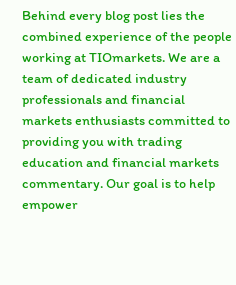Behind every blog post lies the combined experience of the people working at TIOmarkets. We are a team of dedicated industry professionals and financial markets enthusiasts committed to providing you with trading education and financial markets commentary. Our goal is to help empower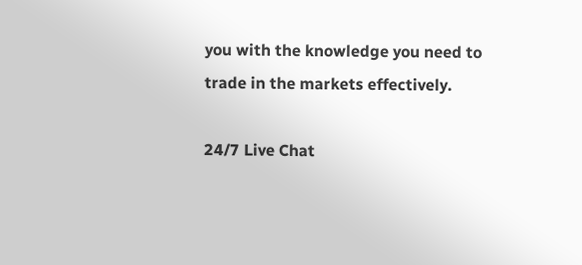you with the knowledge you need to trade in the markets effectively.

24/7 Live Chat